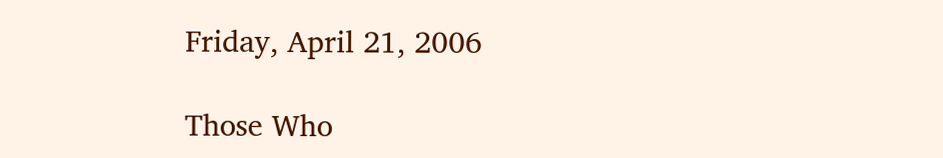Friday, April 21, 2006

Those Who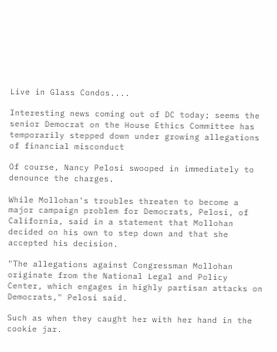Live in Glass Condos....

Interesting news coming out of DC today; seems the senior Democrat on the House Ethics Committee has temporarily stepped down under growing allegations of financial misconduct

Of course, Nancy Pelosi swooped in immediately to denounce the charges.

While Mollohan's troubles threaten to become a major campaign problem for Democrats, Pelosi, of California, said in a statement that Mollohan decided on his own to step down and that she accepted his decision.

"The allegations against Congressman Mollohan originate from the National Legal and Policy Center, which engages in highly partisan attacks on Democrats," Pelosi said.

Such as when they caught her with her hand in the cookie jar.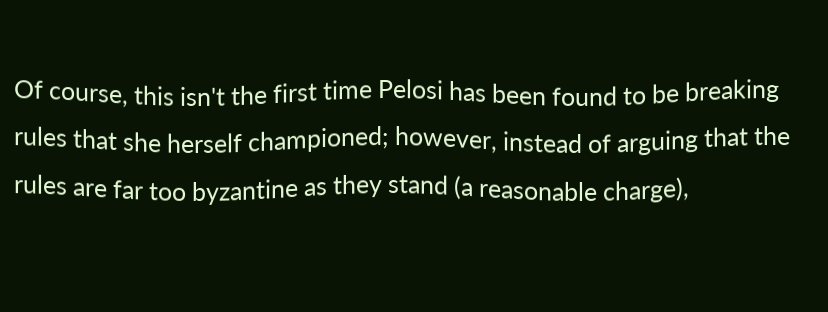Of course, this isn't the first time Pelosi has been found to be breaking rules that she herself championed; however, instead of arguing that the rules are far too byzantine as they stand (a reasonable charge),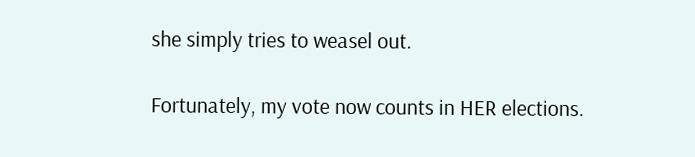she simply tries to weasel out.

Fortunately, my vote now counts in HER elections.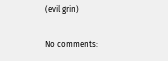(evil grin)

No comments: